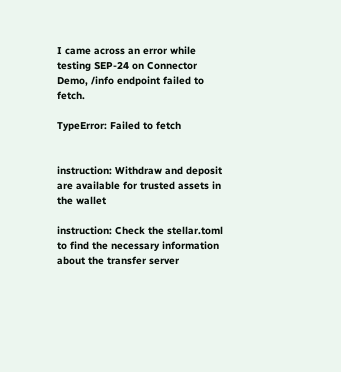I came across an error while testing SEP-24 on Connector Demo, /info endpoint failed to fetch.

TypeError: Failed to fetch


instruction: Withdraw and deposit are available for trusted assets in the wallet

instruction: Check the stellar.toml to find the necessary information about the transfer server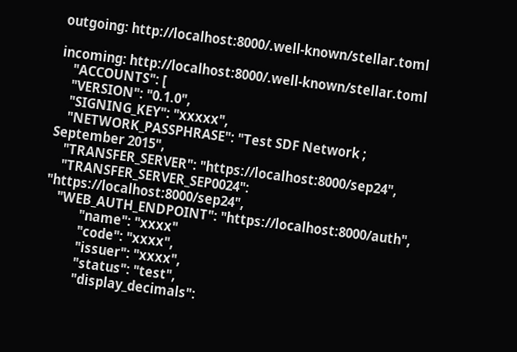outgoing: http://localhost:8000/.well-known/stellar.toml

incoming: http://localhost:8000/.well-known/stellar.toml
    "ACCOUNTS": [
    "VERSION": "0.1.0",
    "SIGNING_KEY": "xxxxx",
    "NETWORK_PASSPHRASE": "Test SDF Network ; September 2015",
    "TRANSFER_SERVER": "https://localhost:8000/sep24",
    "TRANSFER_SERVER_SEP0024": "https://localhost:8000/sep24",
    "WEB_AUTH_ENDPOINT": "https://localhost:8000/auth",
            "name": "xxxx"
            "code": "xxxx",
            "issuer": "xxxx",
            "status": "test",
            "display_decimals":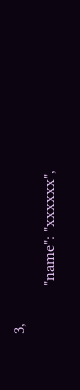3,
            "name": "xxxxxx",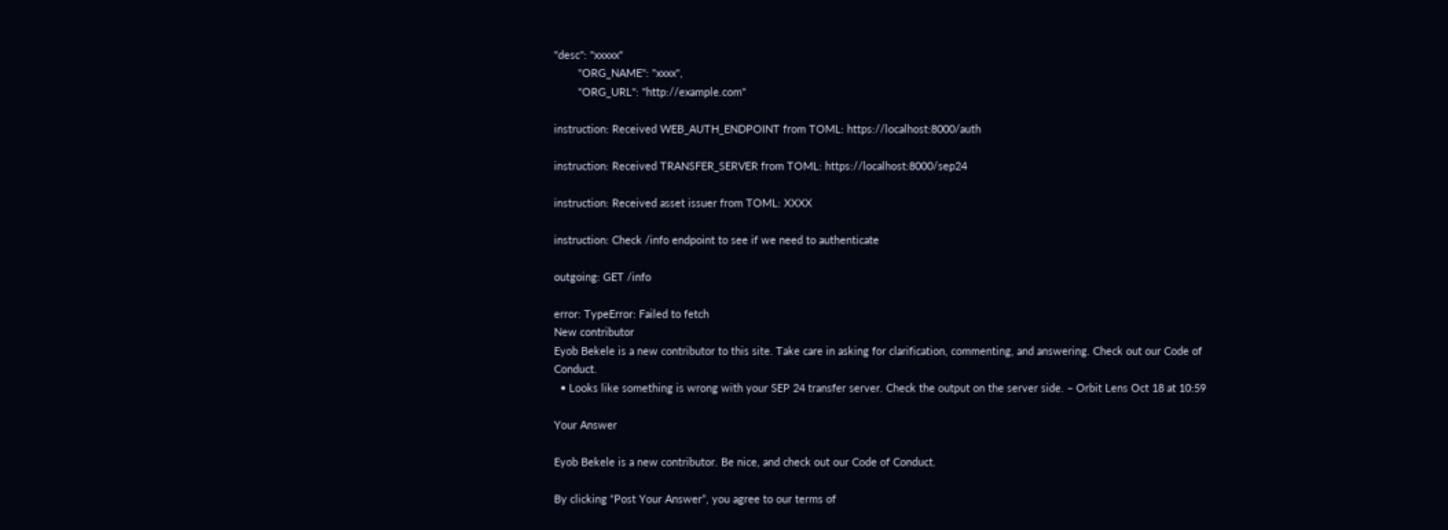"desc": "xxxxx"
        "ORG_NAME": "xxxx",
        "ORG_URL": "http://example.com"

instruction: Received WEB_AUTH_ENDPOINT from TOML: https://localhost:8000/auth

instruction: Received TRANSFER_SERVER from TOML: https://localhost:8000/sep24

instruction: Received asset issuer from TOML: XXXX

instruction: Check /info endpoint to see if we need to authenticate

outgoing: GET /info

error: TypeError: Failed to fetch
New contributor
Eyob Bekele is a new contributor to this site. Take care in asking for clarification, commenting, and answering. Check out our Code of Conduct.
  • Looks like something is wrong with your SEP 24 transfer server. Check the output on the server side. – Orbit Lens Oct 18 at 10:59

Your Answer

Eyob Bekele is a new contributor. Be nice, and check out our Code of Conduct.

By clicking “Post Your Answer”, you agree to our terms of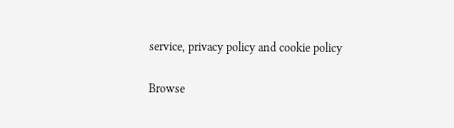service, privacy policy and cookie policy

Browse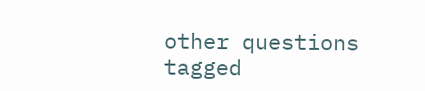other questions tagged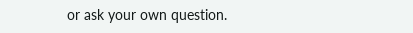or ask your own question.